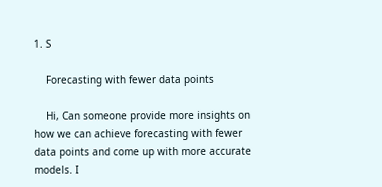1. S

    Forecasting with fewer data points

    Hi, Can someone provide more insights on how we can achieve forecasting with fewer data points and come up with more accurate models. I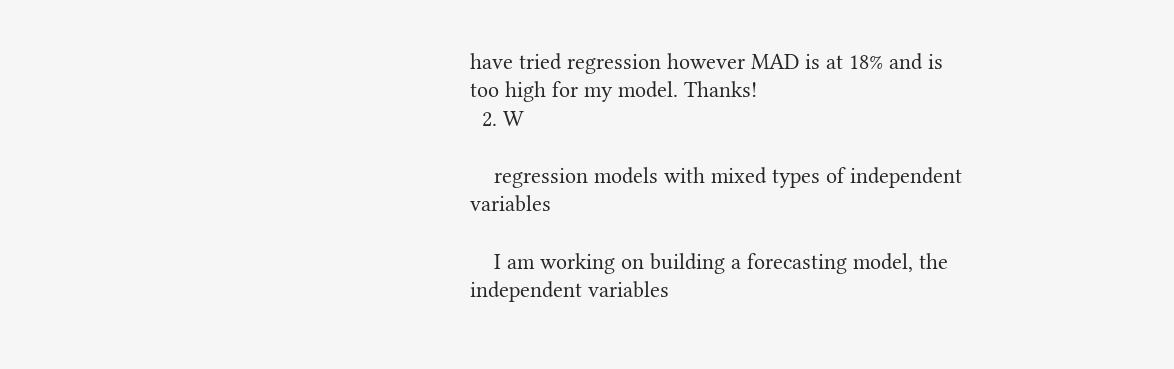have tried regression however MAD is at 18% and is too high for my model. Thanks!
  2. W

    regression models with mixed types of independent variables

    I am working on building a forecasting model, the independent variables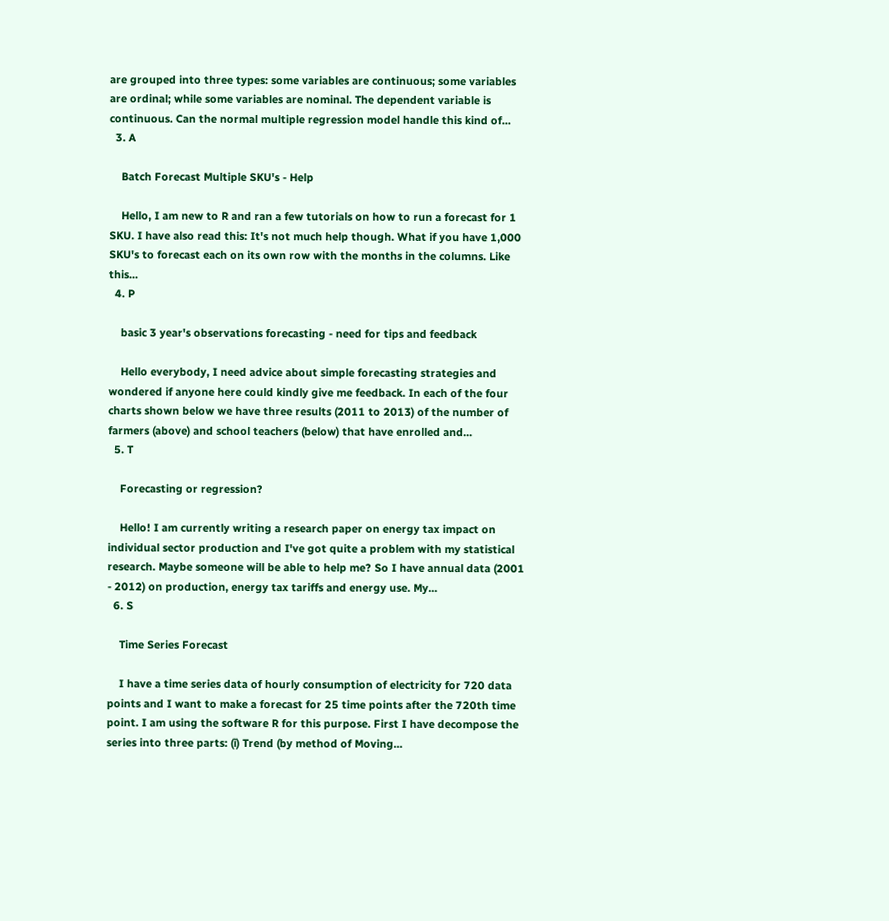are grouped into three types: some variables are continuous; some variables are ordinal; while some variables are nominal. The dependent variable is continuous. Can the normal multiple regression model handle this kind of...
  3. A

    Batch Forecast Multiple SKU's - Help

    Hello, I am new to R and ran a few tutorials on how to run a forecast for 1 SKU. I have also read this: It's not much help though. What if you have 1,000 SKU's to forecast each on its own row with the months in the columns. Like this...
  4. P

    basic 3 year's observations forecasting - need for tips and feedback

    Hello everybody, I need advice about simple forecasting strategies and wondered if anyone here could kindly give me feedback. In each of the four charts shown below we have three results (2011 to 2013) of the number of farmers (above) and school teachers (below) that have enrolled and...
  5. T

    Forecasting or regression?

    Hello! I am currently writing a research paper on energy tax impact on individual sector production and I've got quite a problem with my statistical research. Maybe someone will be able to help me? So I have annual data (2001 - 2012) on production, energy tax tariffs and energy use. My...
  6. S

    Time Series Forecast

    I have a time series data of hourly consumption of electricity for 720 data points and I want to make a forecast for 25 time points after the 720th time point. I am using the software R for this purpose. First I have decompose the series into three parts: (i) Trend (by method of Moving...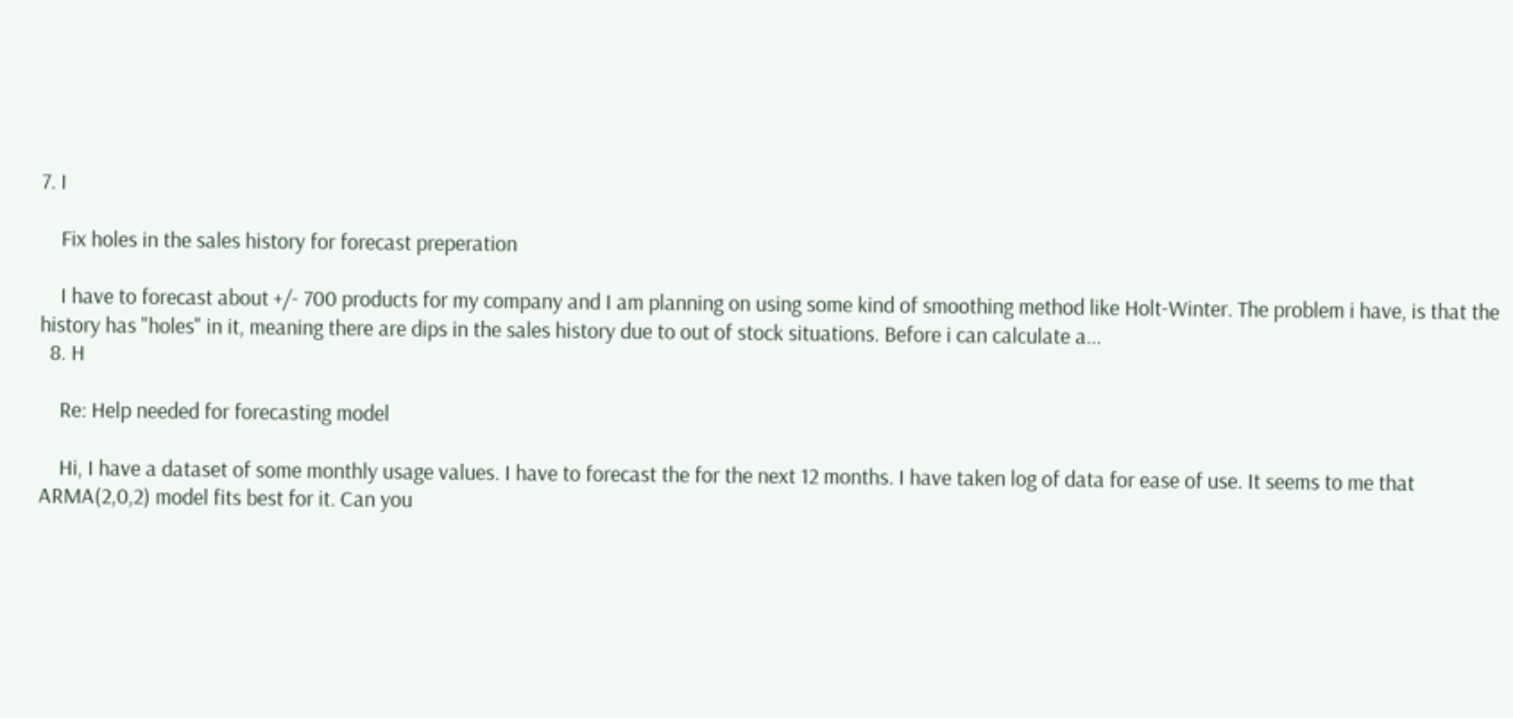7. I

    Fix holes in the sales history for forecast preperation

    I have to forecast about +/- 700 products for my company and I am planning on using some kind of smoothing method like Holt-Winter. The problem i have, is that the history has "holes" in it, meaning there are dips in the sales history due to out of stock situations. Before i can calculate a...
  8. H

    Re: Help needed for forecasting model

    Hi, I have a dataset of some monthly usage values. I have to forecast the for the next 12 months. I have taken log of data for ease of use. It seems to me that ARMA(2,0,2) model fits best for it. Can you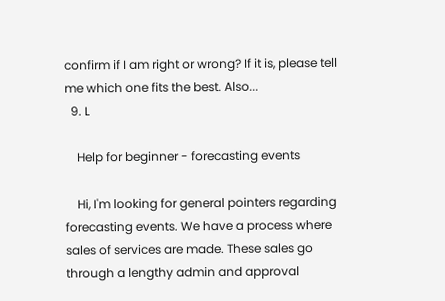confirm if I am right or wrong? If it is, please tell me which one fits the best. Also...
  9. L

    Help for beginner - forecasting events

    Hi, I'm looking for general pointers regarding forecasting events. We have a process where sales of services are made. These sales go through a lengthy admin and approval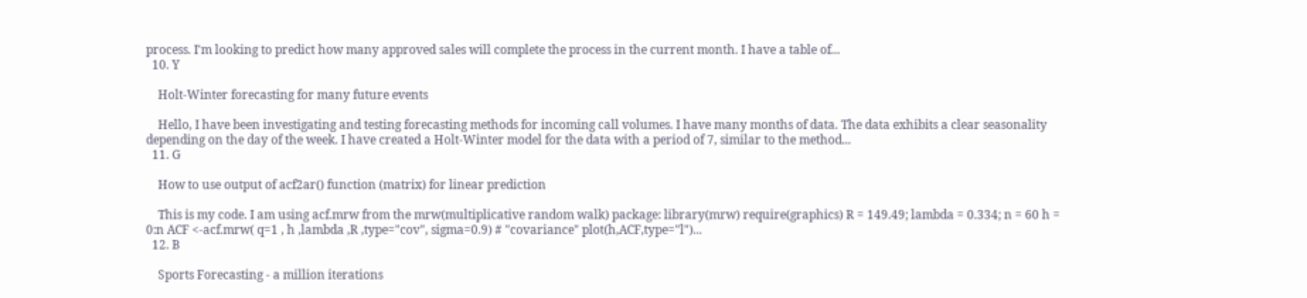process. I'm looking to predict how many approved sales will complete the process in the current month. I have a table of...
  10. Y

    Holt-Winter forecasting for many future events

    Hello, I have been investigating and testing forecasting methods for incoming call volumes. I have many months of data. The data exhibits a clear seasonality depending on the day of the week. I have created a Holt-Winter model for the data with a period of 7, similar to the method...
  11. G

    How to use output of acf2ar() function (matrix) for linear prediction

    This is my code. I am using acf.mrw from the mrw(multiplicative random walk) package: library(mrw) require(graphics) R = 149.49; lambda = 0.334; n = 60 h = 0:n ACF <-acf.mrw( q=1 , h ,lambda ,R ,type="cov", sigma=0.9) # "covariance" plot(h,ACF,type="l")...
  12. B

    Sports Forecasting - a million iterations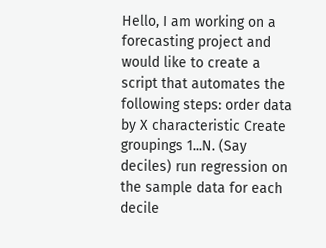Hello, I am working on a forecasting project and would like to create a script that automates the following steps: order data by X characteristic Create groupings 1...N. (Say deciles) run regression on the sample data for each decile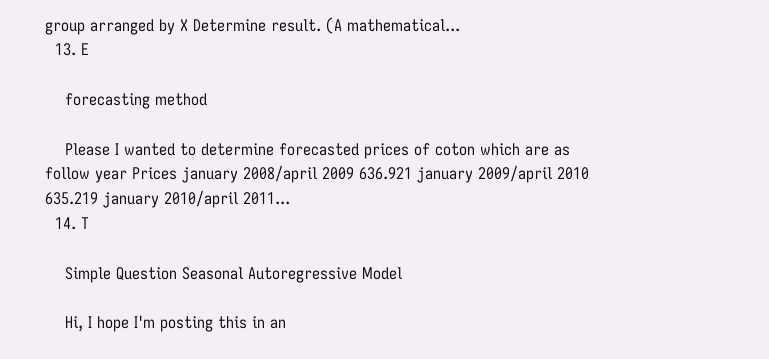group arranged by X Determine result. (A mathematical...
  13. E

    forecasting method

    Please I wanted to determine forecasted prices of coton which are as follow year Prices january 2008/april 2009 636.921 january 2009/april 2010 635.219 january 2010/april 2011...
  14. T

    Simple Question Seasonal Autoregressive Model

    Hi, I hope I'm posting this in an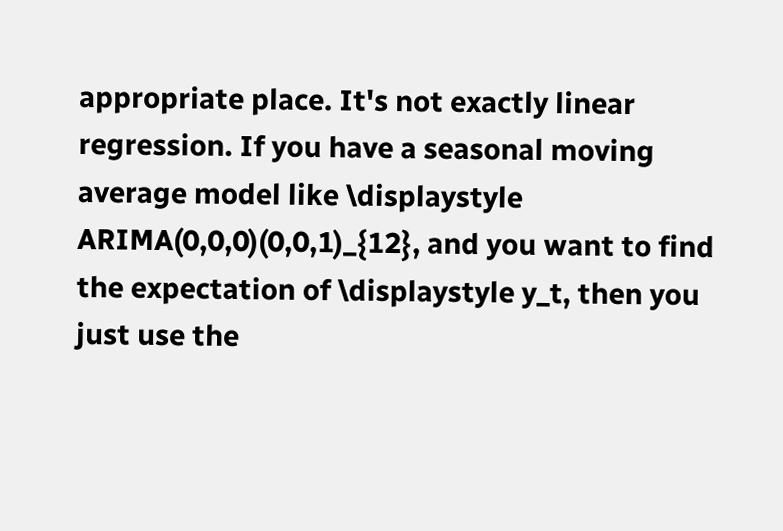appropriate place. It's not exactly linear regression. If you have a seasonal moving average model like \displaystyle ARIMA(0,0,0)(0,0,1)_{12}, and you want to find the expectation of \displaystyle y_t, then you just use the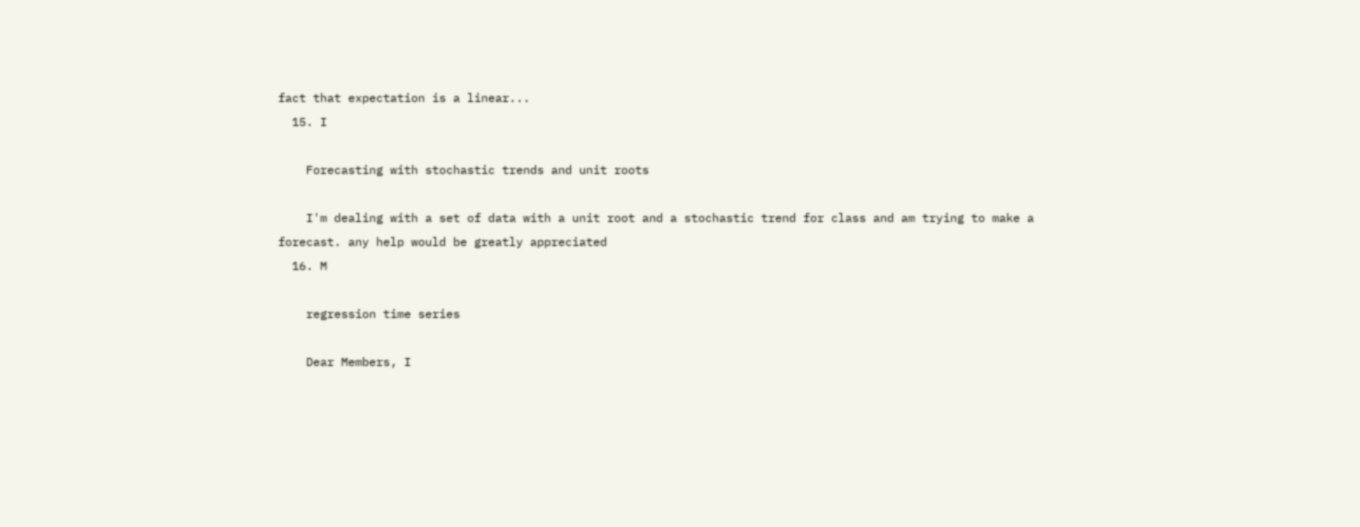fact that expectation is a linear...
  15. I

    Forecasting with stochastic trends and unit roots

    I'm dealing with a set of data with a unit root and a stochastic trend for class and am trying to make a forecast. any help would be greatly appreciated
  16. M

    regression time series

    Dear Members, I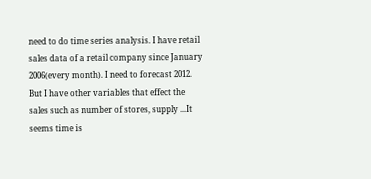need to do time series analysis. I have retail sales data of a retail company since January 2006(every month). I need to forecast 2012. But I have other variables that effect the sales such as number of stores, supply ...It seems time is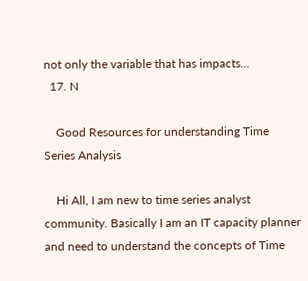not only the variable that has impacts...
  17. N

    Good Resources for understanding Time Series Analysis

    Hi All, I am new to time series analyst community. Basically I am an IT capacity planner and need to understand the concepts of Time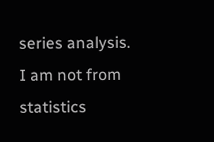series analysis. I am not from statistics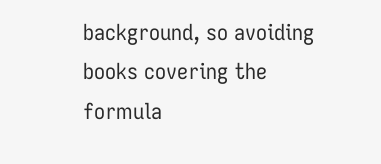background, so avoiding books covering the formula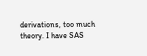derivations, too much theory. I have SAS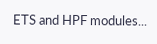ETS and HPF modules...